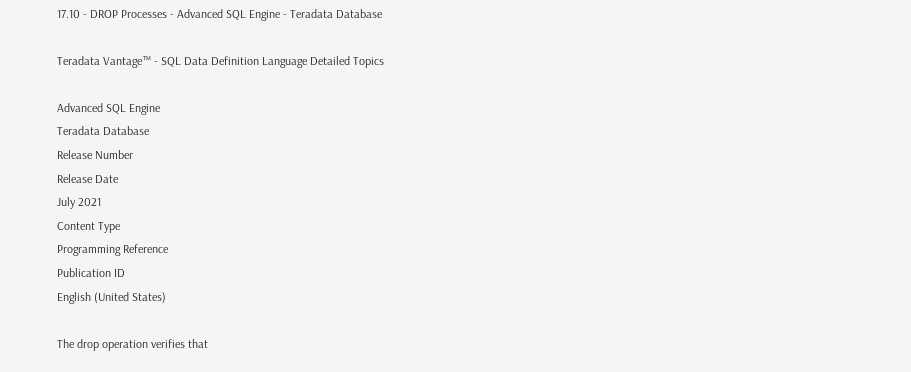17.10 - DROP Processes - Advanced SQL Engine - Teradata Database

Teradata Vantage™ - SQL Data Definition Language Detailed Topics

Advanced SQL Engine
Teradata Database
Release Number
Release Date
July 2021
Content Type
Programming Reference
Publication ID
English (United States)

The drop operation verifies that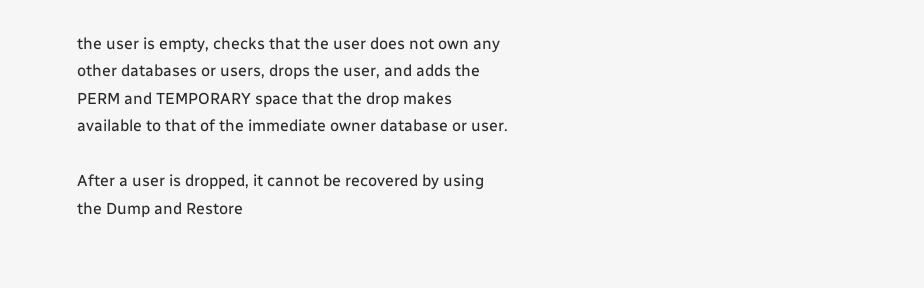the user is empty, checks that the user does not own any other databases or users, drops the user, and adds the PERM and TEMPORARY space that the drop makes available to that of the immediate owner database or user.

After a user is dropped, it cannot be recovered by using the Dump and Restore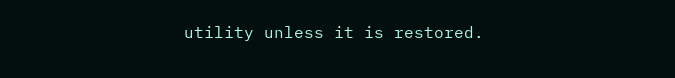utility unless it is restored.